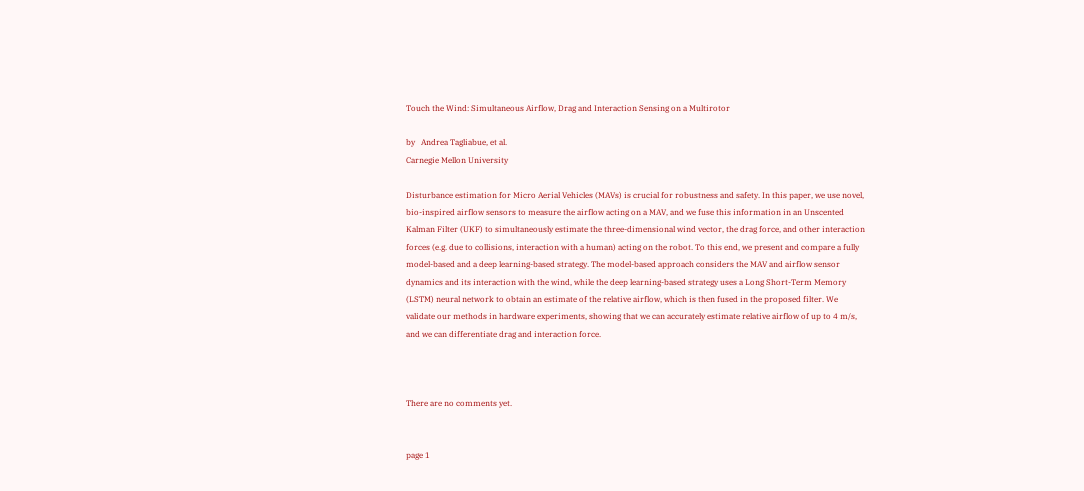Touch the Wind: Simultaneous Airflow, Drag and Interaction Sensing on a Multirotor

by   Andrea Tagliabue, et al.
Carnegie Mellon University

Disturbance estimation for Micro Aerial Vehicles (MAVs) is crucial for robustness and safety. In this paper, we use novel, bio-inspired airflow sensors to measure the airflow acting on a MAV, and we fuse this information in an Unscented Kalman Filter (UKF) to simultaneously estimate the three-dimensional wind vector, the drag force, and other interaction forces (e.g. due to collisions, interaction with a human) acting on the robot. To this end, we present and compare a fully model-based and a deep learning-based strategy. The model-based approach considers the MAV and airflow sensor dynamics and its interaction with the wind, while the deep learning-based strategy uses a Long Short-Term Memory (LSTM) neural network to obtain an estimate of the relative airflow, which is then fused in the proposed filter. We validate our methods in hardware experiments, showing that we can accurately estimate relative airflow of up to 4 m/s, and we can differentiate drag and interaction force.



There are no comments yet.


page 1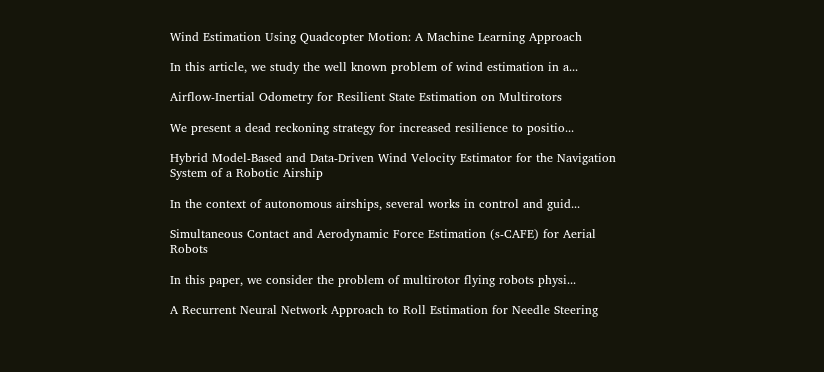Wind Estimation Using Quadcopter Motion: A Machine Learning Approach

In this article, we study the well known problem of wind estimation in a...

Airflow-Inertial Odometry for Resilient State Estimation on Multirotors

We present a dead reckoning strategy for increased resilience to positio...

Hybrid Model-Based and Data-Driven Wind Velocity Estimator for the Navigation System of a Robotic Airship

In the context of autonomous airships, several works in control and guid...

Simultaneous Contact and Aerodynamic Force Estimation (s-CAFE) for Aerial Robots

In this paper, we consider the problem of multirotor flying robots physi...

A Recurrent Neural Network Approach to Roll Estimation for Needle Steering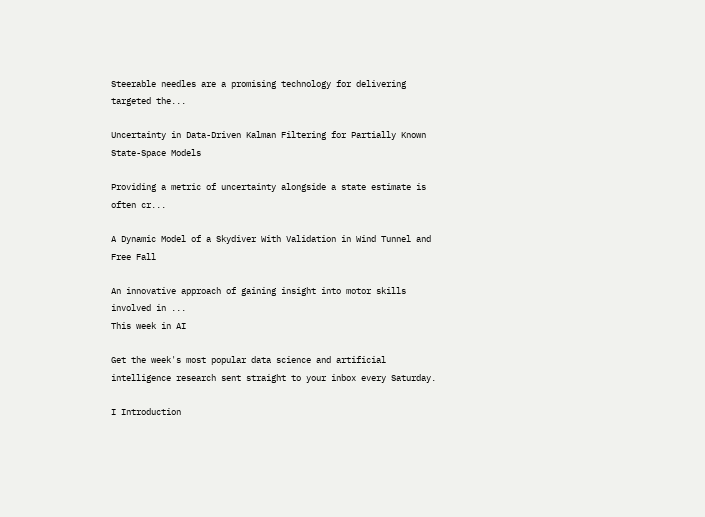Steerable needles are a promising technology for delivering targeted the...

Uncertainty in Data-Driven Kalman Filtering for Partially Known State-Space Models

Providing a metric of uncertainty alongside a state estimate is often cr...

A Dynamic Model of a Skydiver With Validation in Wind Tunnel and Free Fall

An innovative approach of gaining insight into motor skills involved in ...
This week in AI

Get the week's most popular data science and artificial intelligence research sent straight to your inbox every Saturday.

I Introduction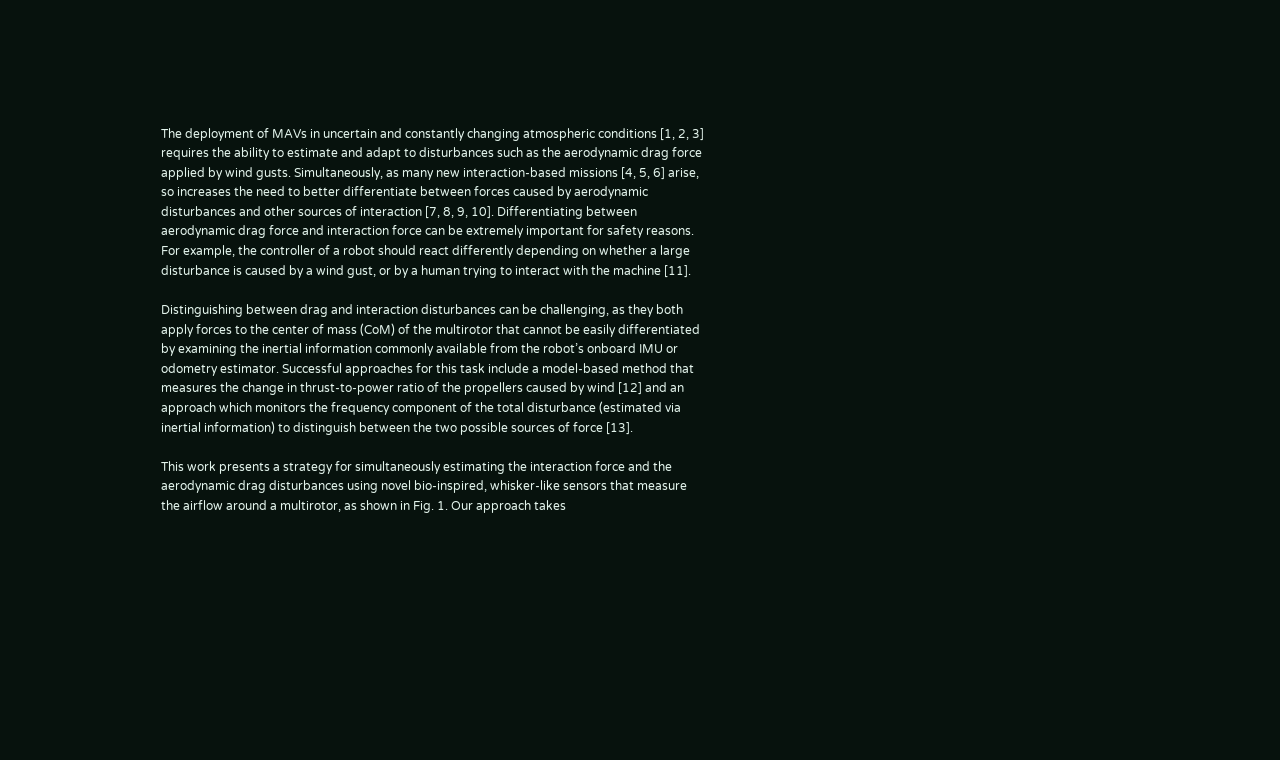The deployment of MAVs in uncertain and constantly changing atmospheric conditions [1, 2, 3] requires the ability to estimate and adapt to disturbances such as the aerodynamic drag force applied by wind gusts. Simultaneously, as many new interaction-based missions [4, 5, 6] arise, so increases the need to better differentiate between forces caused by aerodynamic disturbances and other sources of interaction [7, 8, 9, 10]. Differentiating between aerodynamic drag force and interaction force can be extremely important for safety reasons. For example, the controller of a robot should react differently depending on whether a large disturbance is caused by a wind gust, or by a human trying to interact with the machine [11].

Distinguishing between drag and interaction disturbances can be challenging, as they both apply forces to the center of mass (CoM) of the multirotor that cannot be easily differentiated by examining the inertial information commonly available from the robot’s onboard IMU or odometry estimator. Successful approaches for this task include a model-based method that measures the change in thrust-to-power ratio of the propellers caused by wind [12] and an approach which monitors the frequency component of the total disturbance (estimated via inertial information) to distinguish between the two possible sources of force [13].

This work presents a strategy for simultaneously estimating the interaction force and the aerodynamic drag disturbances using novel bio-inspired, whisker-like sensors that measure the airflow around a multirotor, as shown in Fig. 1. Our approach takes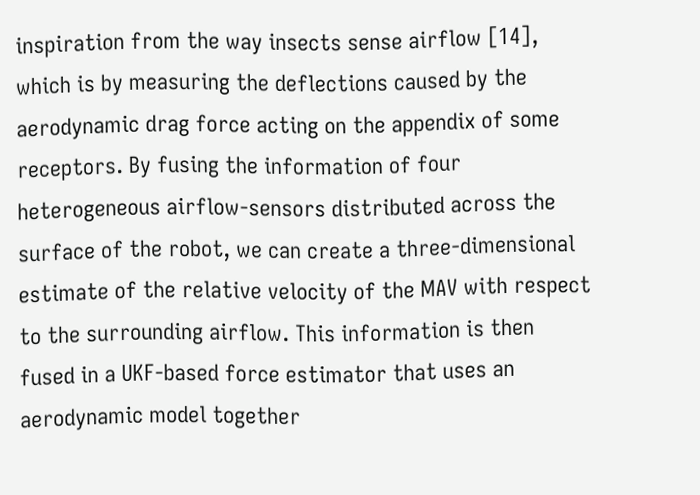inspiration from the way insects sense airflow [14], which is by measuring the deflections caused by the aerodynamic drag force acting on the appendix of some receptors. By fusing the information of four heterogeneous airflow-sensors distributed across the surface of the robot, we can create a three-dimensional estimate of the relative velocity of the MAV with respect to the surrounding airflow. This information is then fused in a UKF-based force estimator that uses an aerodynamic model together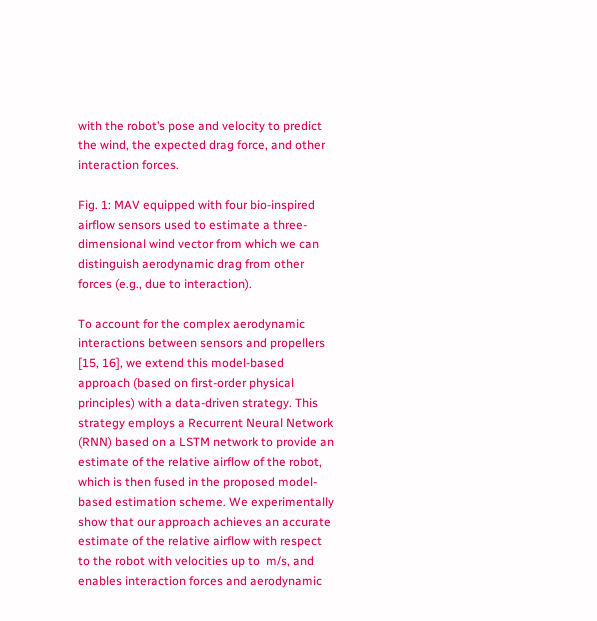with the robot’s pose and velocity to predict the wind, the expected drag force, and other interaction forces.

Fig. 1: MAV equipped with four bio-inspired airflow sensors used to estimate a three-dimensional wind vector from which we can distinguish aerodynamic drag from other forces (e.g., due to interaction).

To account for the complex aerodynamic interactions between sensors and propellers [15, 16], we extend this model-based approach (based on first-order physical principles) with a data-driven strategy. This strategy employs a Recurrent Neural Network (RNN) based on a LSTM network to provide an estimate of the relative airflow of the robot, which is then fused in the proposed model-based estimation scheme. We experimentally show that our approach achieves an accurate estimate of the relative airflow with respect to the robot with velocities up to  m/s, and enables interaction forces and aerodynamic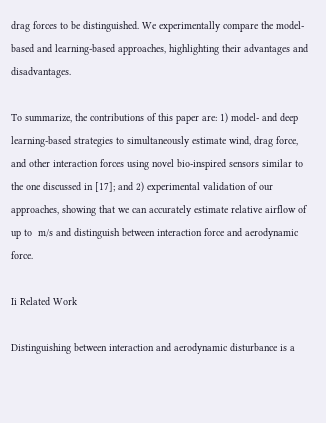drag forces to be distinguished. We experimentally compare the model-based and learning-based approaches, highlighting their advantages and disadvantages.

To summarize, the contributions of this paper are: 1) model- and deep learning-based strategies to simultaneously estimate wind, drag force, and other interaction forces using novel bio-inspired sensors similar to the one discussed in [17]; and 2) experimental validation of our approaches, showing that we can accurately estimate relative airflow of up to  m/s and distinguish between interaction force and aerodynamic force.

Ii Related Work

Distinguishing between interaction and aerodynamic disturbance is a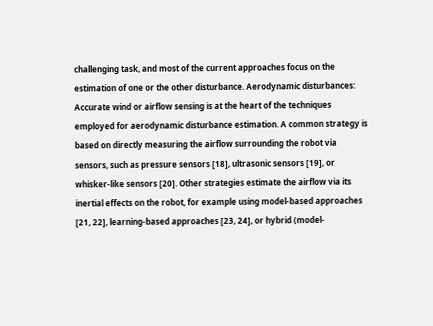challenging task, and most of the current approaches focus on the estimation of one or the other disturbance. Aerodynamic disturbances: Accurate wind or airflow sensing is at the heart of the techniques employed for aerodynamic disturbance estimation. A common strategy is based on directly measuring the airflow surrounding the robot via sensors, such as pressure sensors [18], ultrasonic sensors [19], or whisker-like sensors [20]. Other strategies estimate the airflow via its inertial effects on the robot, for example using model-based approaches [21, 22], learning-based approaches [23, 24], or hybrid (model-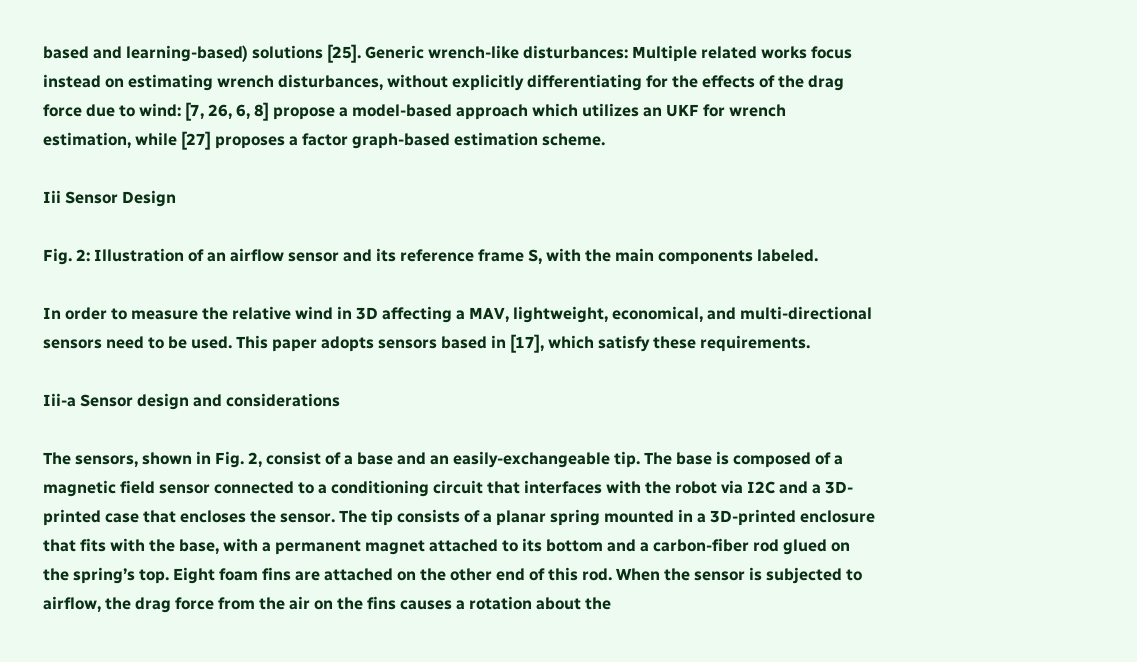based and learning-based) solutions [25]. Generic wrench-like disturbances: Multiple related works focus instead on estimating wrench disturbances, without explicitly differentiating for the effects of the drag force due to wind: [7, 26, 6, 8] propose a model-based approach which utilizes an UKF for wrench estimation, while [27] proposes a factor graph-based estimation scheme.

Iii Sensor Design

Fig. 2: Illustration of an airflow sensor and its reference frame S, with the main components labeled.

In order to measure the relative wind in 3D affecting a MAV, lightweight, economical, and multi-directional sensors need to be used. This paper adopts sensors based in [17], which satisfy these requirements.

Iii-a Sensor design and considerations

The sensors, shown in Fig. 2, consist of a base and an easily-exchangeable tip. The base is composed of a magnetic field sensor connected to a conditioning circuit that interfaces with the robot via I2C and a 3D-printed case that encloses the sensor. The tip consists of a planar spring mounted in a 3D-printed enclosure that fits with the base, with a permanent magnet attached to its bottom and a carbon-fiber rod glued on the spring’s top. Eight foam fins are attached on the other end of this rod. When the sensor is subjected to airflow, the drag force from the air on the fins causes a rotation about the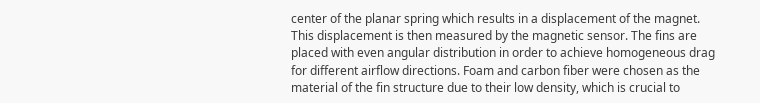center of the planar spring which results in a displacement of the magnet. This displacement is then measured by the magnetic sensor. The fins are placed with even angular distribution in order to achieve homogeneous drag for different airflow directions. Foam and carbon fiber were chosen as the material of the fin structure due to their low density, which is crucial to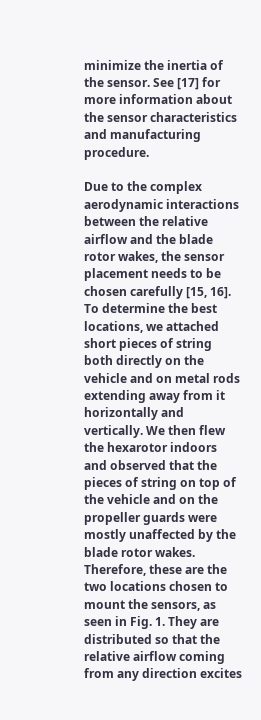minimize the inertia of the sensor. See [17] for more information about the sensor characteristics and manufacturing procedure.

Due to the complex aerodynamic interactions between the relative airflow and the blade rotor wakes, the sensor placement needs to be chosen carefully [15, 16]. To determine the best locations, we attached short pieces of string both directly on the vehicle and on metal rods extending away from it horizontally and vertically. We then flew the hexarotor indoors and observed that the pieces of string on top of the vehicle and on the propeller guards were mostly unaffected by the blade rotor wakes. Therefore, these are the two locations chosen to mount the sensors, as seen in Fig. 1. They are distributed so that the relative airflow coming from any direction excites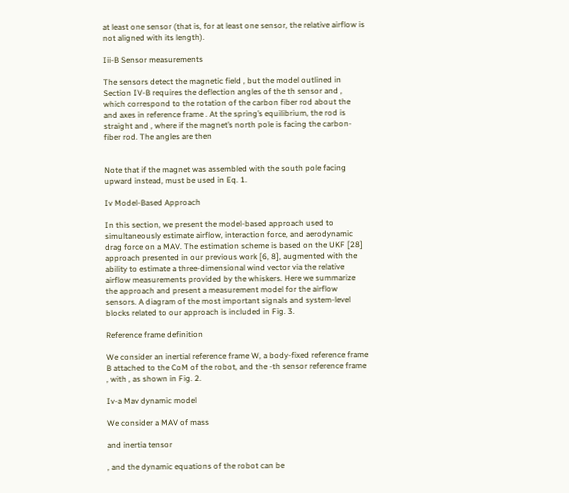at least one sensor (that is, for at least one sensor, the relative airflow is not aligned with its length).

Iii-B Sensor measurements

The sensors detect the magnetic field , but the model outlined in Section IV-B requires the deflection angles of the th sensor and , which correspond to the rotation of the carbon fiber rod about the and axes in reference frame . At the spring’s equilibrium, the rod is straight and , where if the magnet’s north pole is facing the carbon-fiber rod. The angles are then


Note that if the magnet was assembled with the south pole facing upward instead, must be used in Eq. 1.

Iv Model-Based Approach

In this section, we present the model-based approach used to simultaneously estimate airflow, interaction force, and aerodynamic drag force on a MAV. The estimation scheme is based on the UKF [28] approach presented in our previous work [6, 8], augmented with the ability to estimate a three-dimensional wind vector via the relative airflow measurements provided by the whiskers. Here we summarize the approach and present a measurement model for the airflow sensors. A diagram of the most important signals and system-level blocks related to our approach is included in Fig. 3.

Reference frame definition

We consider an inertial reference frame W, a body-fixed reference frame B attached to the CoM of the robot, and the -th sensor reference frame , with , as shown in Fig. 2.

Iv-a Mav dynamic model

We consider a MAV of mass

and inertia tensor

, and the dynamic equations of the robot can be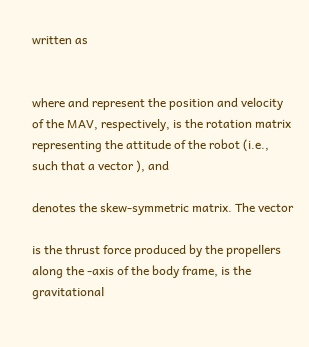written as


where and represent the position and velocity of the MAV, respectively, is the rotation matrix representing the attitude of the robot (i.e., such that a vector ), and

denotes the skew-symmetric matrix. The vector

is the thrust force produced by the propellers along the -axis of the body frame, is the gravitational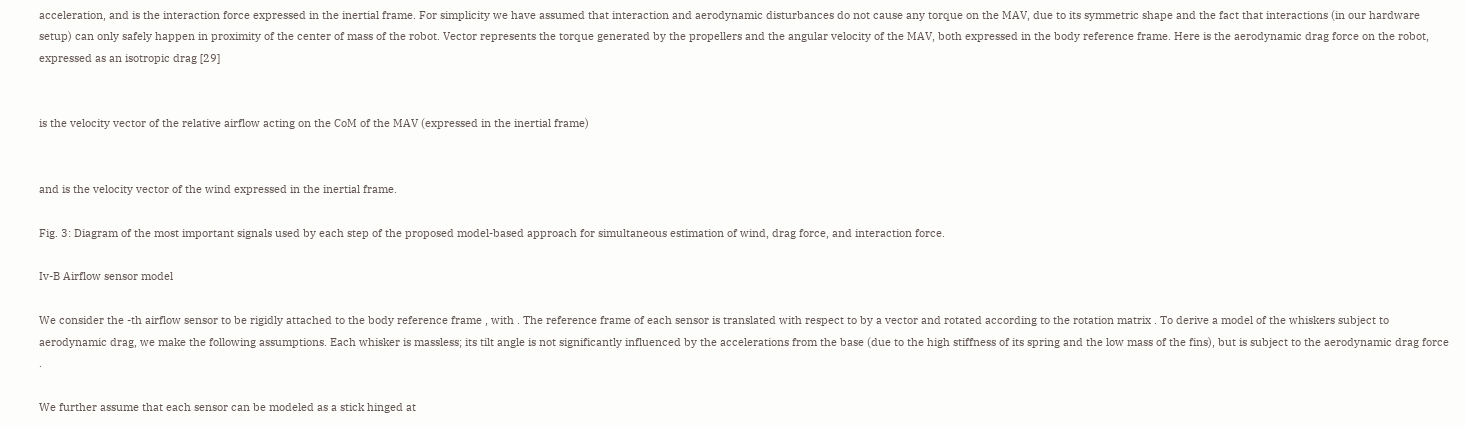acceleration, and is the interaction force expressed in the inertial frame. For simplicity we have assumed that interaction and aerodynamic disturbances do not cause any torque on the MAV, due to its symmetric shape and the fact that interactions (in our hardware setup) can only safely happen in proximity of the center of mass of the robot. Vector represents the torque generated by the propellers and the angular velocity of the MAV, both expressed in the body reference frame. Here is the aerodynamic drag force on the robot, expressed as an isotropic drag [29]


is the velocity vector of the relative airflow acting on the CoM of the MAV (expressed in the inertial frame)


and is the velocity vector of the wind expressed in the inertial frame.

Fig. 3: Diagram of the most important signals used by each step of the proposed model-based approach for simultaneous estimation of wind, drag force, and interaction force.

Iv-B Airflow sensor model

We consider the -th airflow sensor to be rigidly attached to the body reference frame , with . The reference frame of each sensor is translated with respect to by a vector and rotated according to the rotation matrix . To derive a model of the whiskers subject to aerodynamic drag, we make the following assumptions. Each whisker is massless; its tilt angle is not significantly influenced by the accelerations from the base (due to the high stiffness of its spring and the low mass of the fins), but is subject to the aerodynamic drag force .

We further assume that each sensor can be modeled as a stick hinged at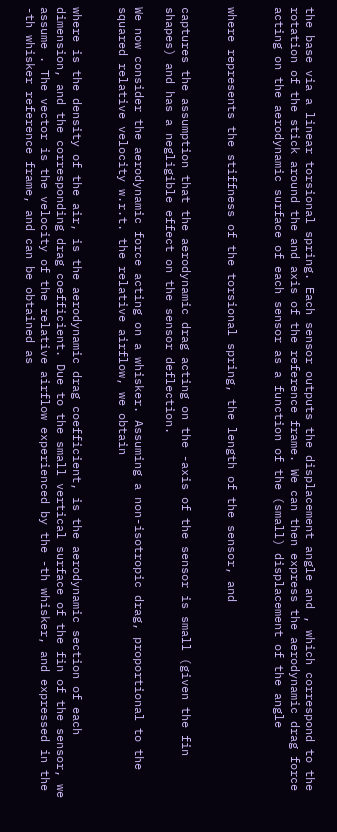the base via a linear torsional spring. Each sensor outputs the displacement angle and , which correspond to the rotation of the stick around the and axis of the reference frame. We can then express the aerodynamic drag force acting on the aerodynamic surface of each sensor as a function of the (small) displacement of the angle


where represents the stiffness of the torsional spring, the length of the sensor, and


captures the assumption that the aerodynamic drag acting on the -axis of the sensor is small (given the fin shapes) and has a negligible effect on the sensor deflection.

We now consider the aerodynamic force acting on a whisker. Assuming a non-isotropic drag, proportional to the squared relative velocity w.r.t. the relative airflow, we obtain


where is the density of the air, is the aerodynamic drag coefficient, is the aerodynamic section of each dimension, and the corresponding drag coefficient. Due to the small vertical surface of the fin of the sensor, we assume . The vector is the velocity of the relative airflow experienced by the -th whisker, and expressed in the -th whisker reference frame, and can be obtained as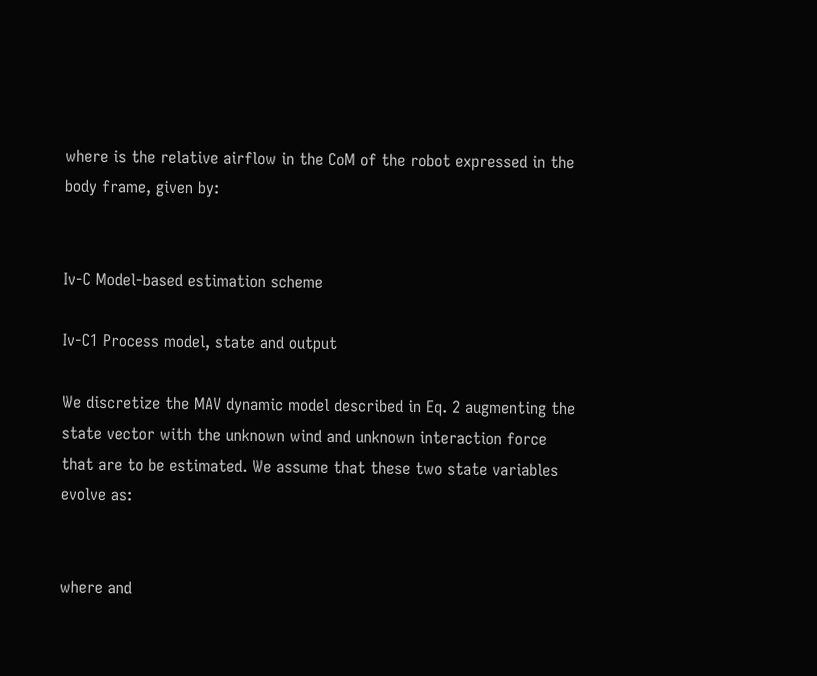where is the relative airflow in the CoM of the robot expressed in the body frame, given by:


Iv-C Model-based estimation scheme

Iv-C1 Process model, state and output

We discretize the MAV dynamic model described in Eq. 2 augmenting the state vector with the unknown wind and unknown interaction force that are to be estimated. We assume that these two state variables evolve as:


where and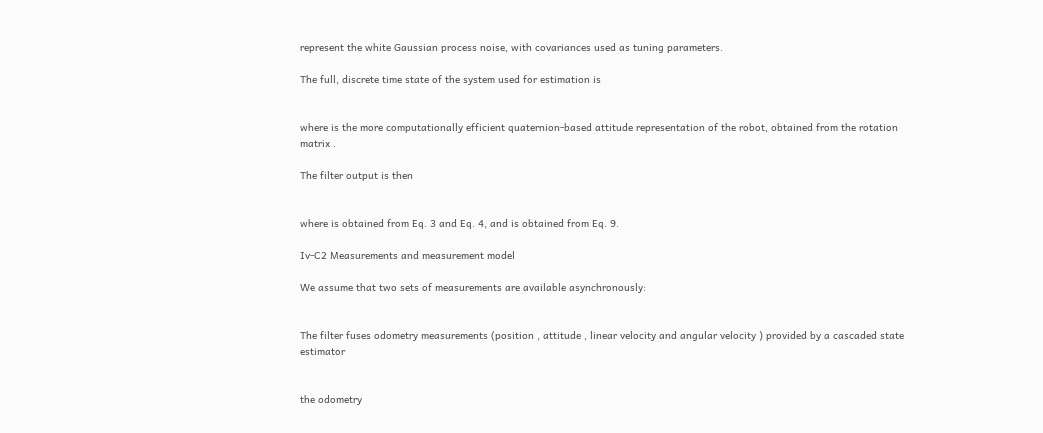represent the white Gaussian process noise, with covariances used as tuning parameters.

The full, discrete time state of the system used for estimation is


where is the more computationally efficient quaternion-based attitude representation of the robot, obtained from the rotation matrix .

The filter output is then


where is obtained from Eq. 3 and Eq. 4, and is obtained from Eq. 9.

Iv-C2 Measurements and measurement model

We assume that two sets of measurements are available asynchronously:


The filter fuses odometry measurements (position , attitude , linear velocity and angular velocity ) provided by a cascaded state estimator


the odometry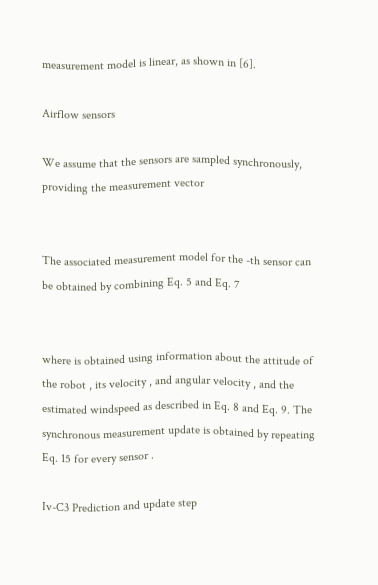measurement model is linear, as shown in [6].

Airflow sensors

We assume that the sensors are sampled synchronously, providing the measurement vector


The associated measurement model for the -th sensor can be obtained by combining Eq. 5 and Eq. 7


where is obtained using information about the attitude of the robot , its velocity , and angular velocity , and the estimated windspeed as described in Eq. 8 and Eq. 9. The synchronous measurement update is obtained by repeating Eq. 15 for every sensor .

Iv-C3 Prediction and update step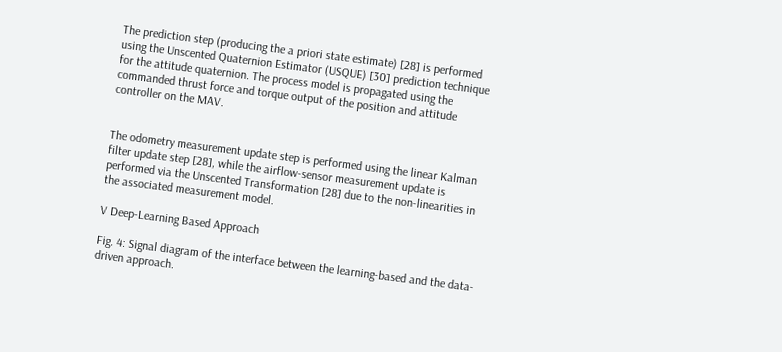The prediction step (producing the a priori state estimate) [28] is performed using the Unscented Quaternion Estimator (USQUE) [30] prediction technique for the attitude quaternion. The process model is propagated using the commanded thrust force and torque output of the position and attitude controller on the MAV.


The odometry measurement update step is performed using the linear Kalman filter update step [28], while the airflow-sensor measurement update is performed via the Unscented Transformation [28] due to the non-linearities in the associated measurement model.

V Deep-Learning Based Approach

Fig. 4: Signal diagram of the interface between the learning-based and the data-driven approach.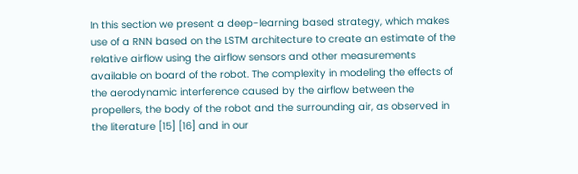In this section we present a deep-learning based strategy, which makes use of a RNN based on the LSTM architecture to create an estimate of the relative airflow using the airflow sensors and other measurements available on board of the robot. The complexity in modeling the effects of the aerodynamic interference caused by the airflow between the propellers, the body of the robot and the surrounding air, as observed in the literature [15] [16] and in our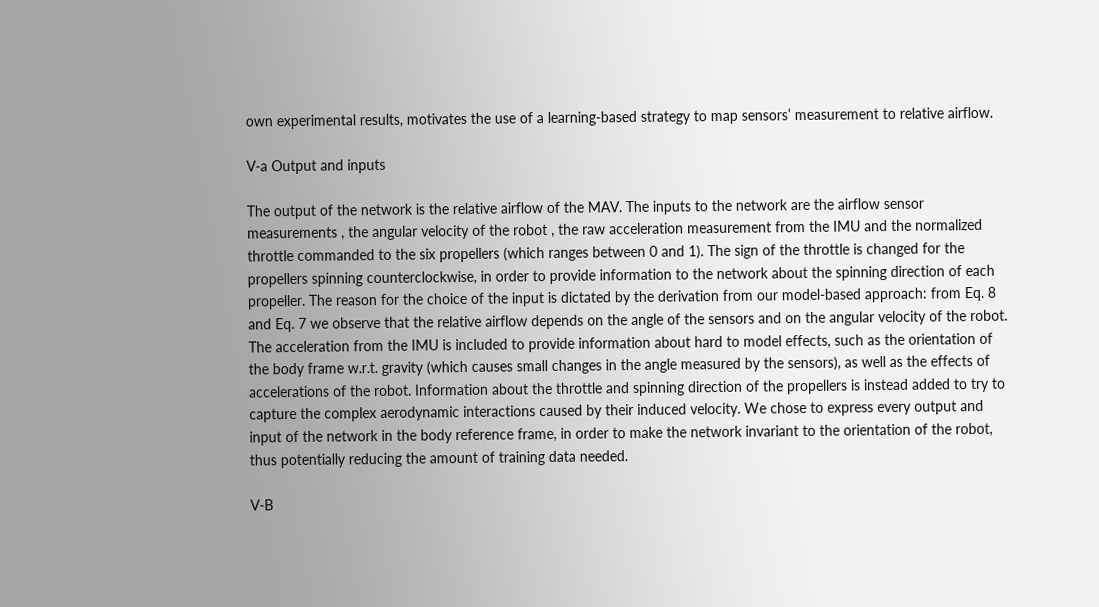own experimental results, motivates the use of a learning-based strategy to map sensors’ measurement to relative airflow.

V-a Output and inputs

The output of the network is the relative airflow of the MAV. The inputs to the network are the airflow sensor measurements , the angular velocity of the robot , the raw acceleration measurement from the IMU and the normalized throttle commanded to the six propellers (which ranges between 0 and 1). The sign of the throttle is changed for the propellers spinning counterclockwise, in order to provide information to the network about the spinning direction of each propeller. The reason for the choice of the input is dictated by the derivation from our model-based approach: from Eq. 8 and Eq. 7 we observe that the relative airflow depends on the angle of the sensors and on the angular velocity of the robot. The acceleration from the IMU is included to provide information about hard to model effects, such as the orientation of the body frame w.r.t. gravity (which causes small changes in the angle measured by the sensors), as well as the effects of accelerations of the robot. Information about the throttle and spinning direction of the propellers is instead added to try to capture the complex aerodynamic interactions caused by their induced velocity. We chose to express every output and input of the network in the body reference frame, in order to make the network invariant to the orientation of the robot, thus potentially reducing the amount of training data needed.

V-B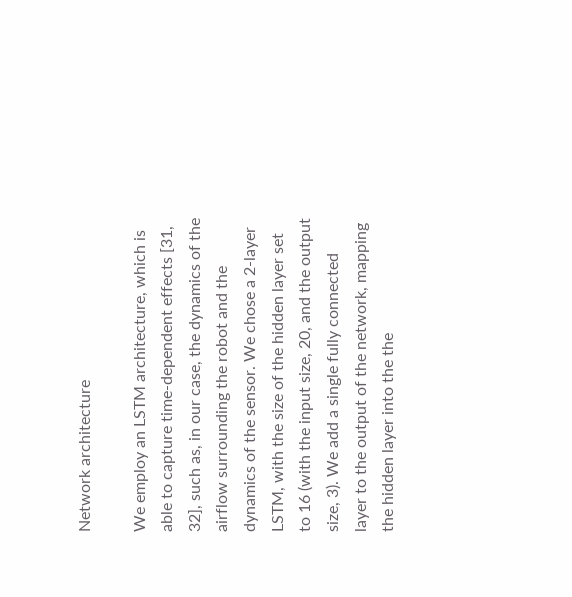Network architecture

We employ an LSTM architecture, which is able to capture time-dependent effects [31, 32], such as, in our case, the dynamics of the airflow surrounding the robot and the dynamics of the sensor. We chose a 2-layer LSTM, with the size of the hidden layer set to 16 (with the input size, 20, and the output size, 3). We add a single fully connected layer to the output of the network, mapping the hidden layer into the the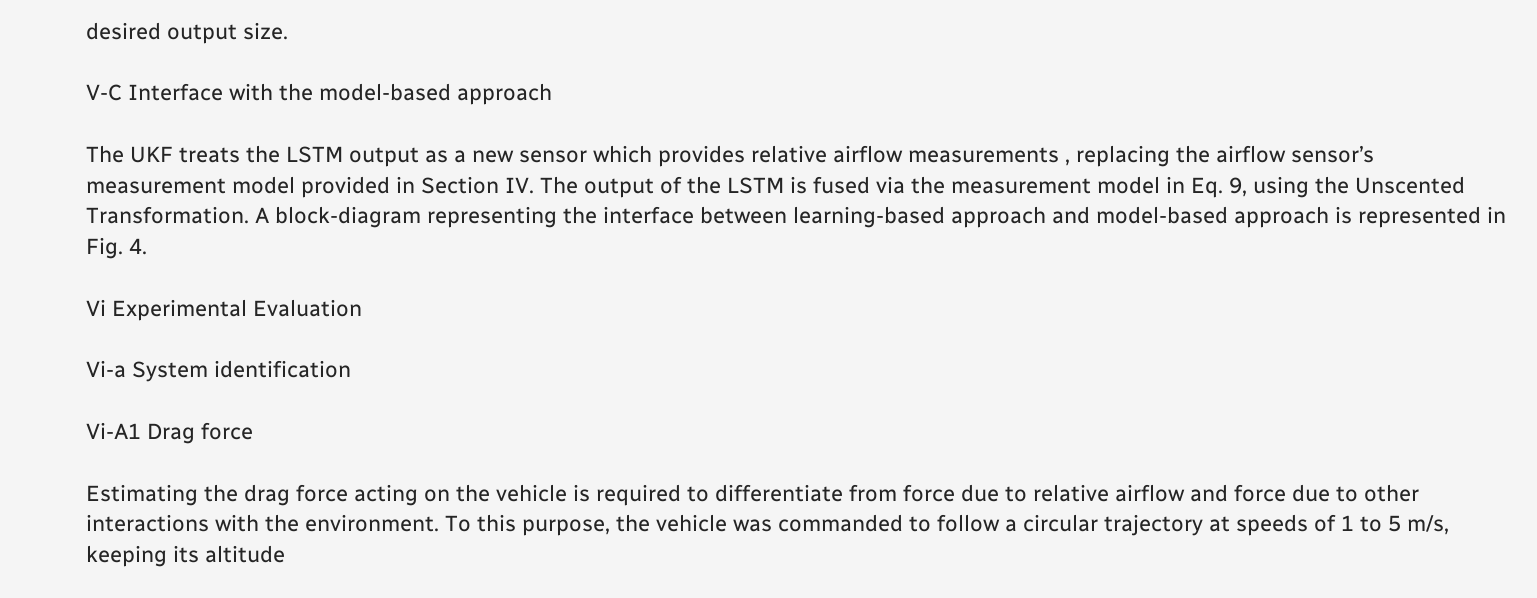desired output size.

V-C Interface with the model-based approach

The UKF treats the LSTM output as a new sensor which provides relative airflow measurements , replacing the airflow sensor’s measurement model provided in Section IV. The output of the LSTM is fused via the measurement model in Eq. 9, using the Unscented Transformation. A block-diagram representing the interface between learning-based approach and model-based approach is represented in Fig. 4.

Vi Experimental Evaluation

Vi-a System identification

Vi-A1 Drag force

Estimating the drag force acting on the vehicle is required to differentiate from force due to relative airflow and force due to other interactions with the environment. To this purpose, the vehicle was commanded to follow a circular trajectory at speeds of 1 to 5 m/s, keeping its altitude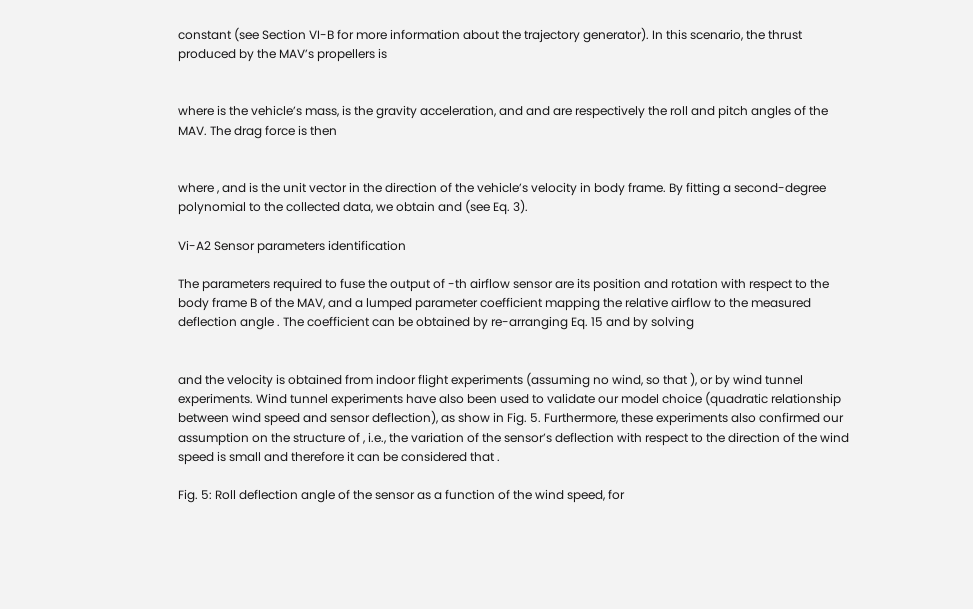constant (see Section VI-B for more information about the trajectory generator). In this scenario, the thrust produced by the MAV’s propellers is


where is the vehicle’s mass, is the gravity acceleration, and and are respectively the roll and pitch angles of the MAV. The drag force is then


where , and is the unit vector in the direction of the vehicle’s velocity in body frame. By fitting a second-degree polynomial to the collected data, we obtain and (see Eq. 3).

Vi-A2 Sensor parameters identification

The parameters required to fuse the output of -th airflow sensor are its position and rotation with respect to the body frame B of the MAV, and a lumped parameter coefficient mapping the relative airflow to the measured deflection angle . The coefficient can be obtained by re-arranging Eq. 15 and by solving


and the velocity is obtained from indoor flight experiments (assuming no wind, so that ), or by wind tunnel experiments. Wind tunnel experiments have also been used to validate our model choice (quadratic relationship between wind speed and sensor deflection), as show in Fig. 5. Furthermore, these experiments also confirmed our assumption on the structure of , i.e., the variation of the sensor’s deflection with respect to the direction of the wind speed is small and therefore it can be considered that .

Fig. 5: Roll deflection angle of the sensor as a function of the wind speed, for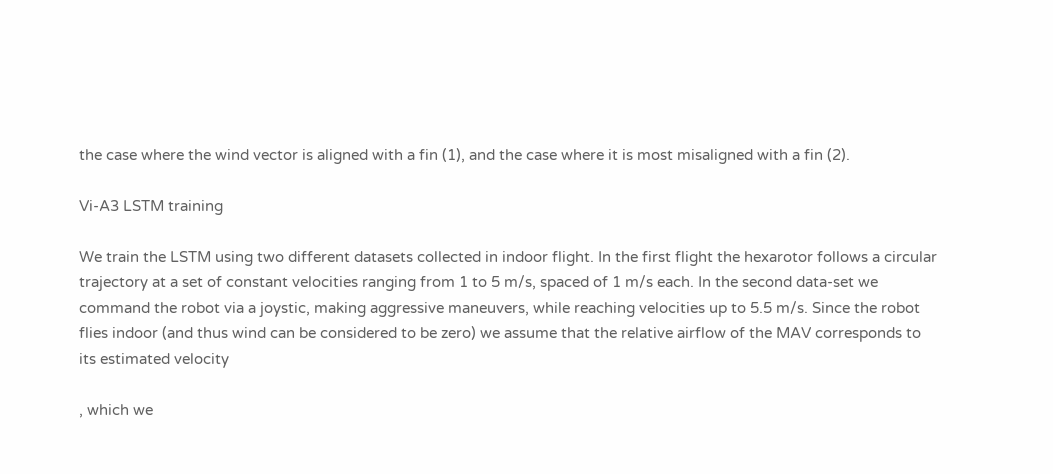the case where the wind vector is aligned with a fin (1), and the case where it is most misaligned with a fin (2).

Vi-A3 LSTM training

We train the LSTM using two different datasets collected in indoor flight. In the first flight the hexarotor follows a circular trajectory at a set of constant velocities ranging from 1 to 5 m/s, spaced of 1 m/s each. In the second data-set we command the robot via a joystic, making aggressive maneuvers, while reaching velocities up to 5.5 m/s. Since the robot flies indoor (and thus wind can be considered to be zero) we assume that the relative airflow of the MAV corresponds to its estimated velocity

, which we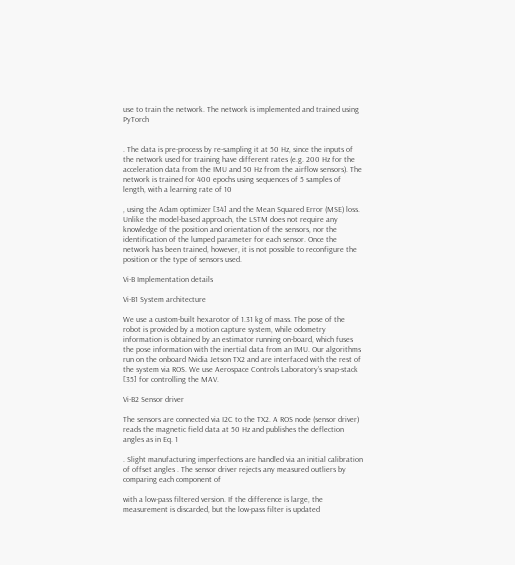use to train the network. The network is implemented and trained using PyTorch


. The data is pre-process by re-sampling it at 50 Hz, since the inputs of the network used for training have different rates (e.g. 200 Hz for the acceleration data from the IMU and 50 Hz from the airflow sensors). The network is trained for 400 epochs using sequences of 5 samples of length, with a learning rate of 10

, using the Adam optimizer [34] and the Mean Squared Error (MSE) loss. Unlike the model-based approach, the LSTM does not require any knowledge of the position and orientation of the sensors, nor the identification of the lumped parameter for each sensor. Once the network has been trained, however, it is not possible to reconfigure the position or the type of sensors used.

Vi-B Implementation details

Vi-B1 System architecture

We use a custom-built hexarotor of 1.31 kg of mass. The pose of the robot is provided by a motion capture system, while odometry information is obtained by an estimator running on-board, which fuses the pose information with the inertial data from an IMU. Our algorithms run on the onboard Nvidia Jetson TX2 and are interfaced with the rest of the system via ROS. We use Aerospace Controls Laboratory’s snap-stack [35] for controlling the MAV.

Vi-B2 Sensor driver

The sensors are connected via I2C to the TX2. A ROS node (sensor driver) reads the magnetic field data at 50 Hz and publishes the deflection angles as in Eq. 1

. Slight manufacturing imperfections are handled via an initial calibration of offset angles . The sensor driver rejects any measured outliers by comparing each component of

with a low-pass filtered version. If the difference is large, the measurement is discarded, but the low-pass filter is updated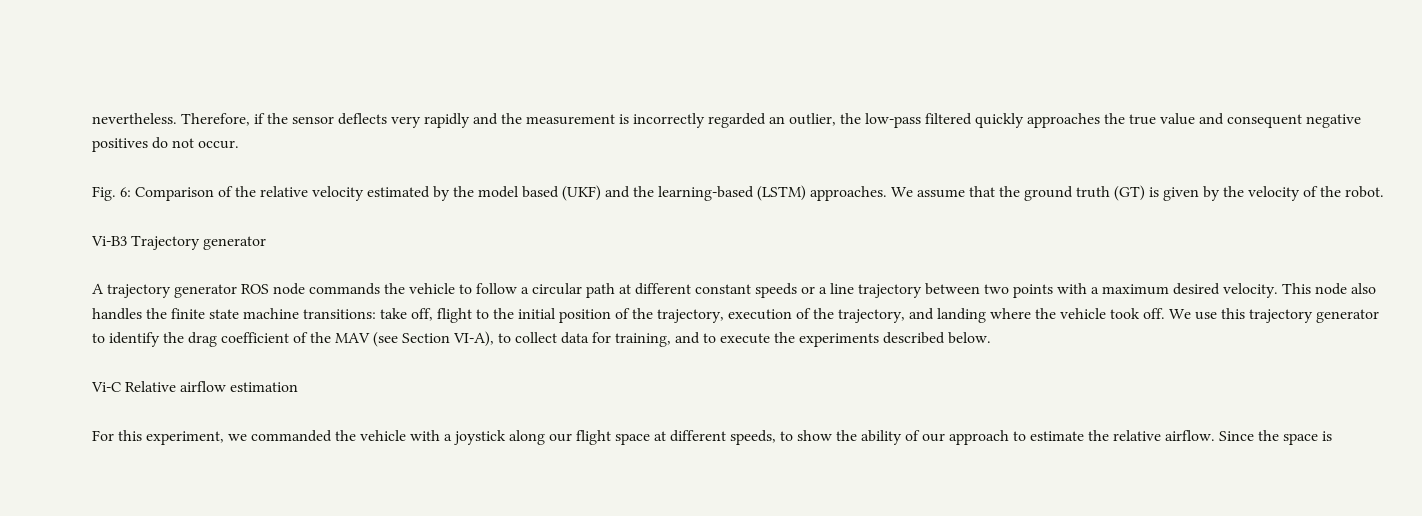nevertheless. Therefore, if the sensor deflects very rapidly and the measurement is incorrectly regarded an outlier, the low-pass filtered quickly approaches the true value and consequent negative positives do not occur.

Fig. 6: Comparison of the relative velocity estimated by the model based (UKF) and the learning-based (LSTM) approaches. We assume that the ground truth (GT) is given by the velocity of the robot.

Vi-B3 Trajectory generator

A trajectory generator ROS node commands the vehicle to follow a circular path at different constant speeds or a line trajectory between two points with a maximum desired velocity. This node also handles the finite state machine transitions: take off, flight to the initial position of the trajectory, execution of the trajectory, and landing where the vehicle took off. We use this trajectory generator to identify the drag coefficient of the MAV (see Section VI-A), to collect data for training, and to execute the experiments described below.

Vi-C Relative airflow estimation

For this experiment, we commanded the vehicle with a joystick along our flight space at different speeds, to show the ability of our approach to estimate the relative airflow. Since the space is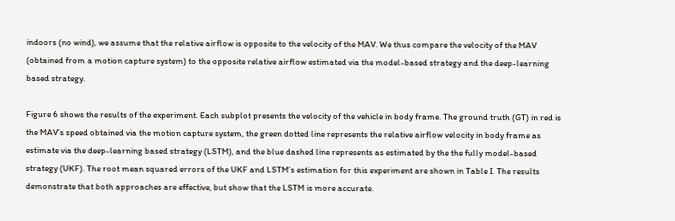indoors (no wind), we assume that the relative airflow is opposite to the velocity of the MAV. We thus compare the velocity of the MAV (obtained from a motion capture system) to the opposite relative airflow estimated via the model-based strategy and the deep-learning based strategy.

Figure 6 shows the results of the experiment. Each subplot presents the velocity of the vehicle in body frame. The ground truth (GT) in red is the MAV’s speed obtained via the motion capture system, the green dotted line represents the relative airflow velocity in body frame as estimate via the deep-learning based strategy (LSTM), and the blue dashed line represents as estimated by the the fully model-based strategy (UKF). The root mean squared errors of the UKF and LSTM’s estimation for this experiment are shown in Table I. The results demonstrate that both approaches are effective, but show that the LSTM is more accurate.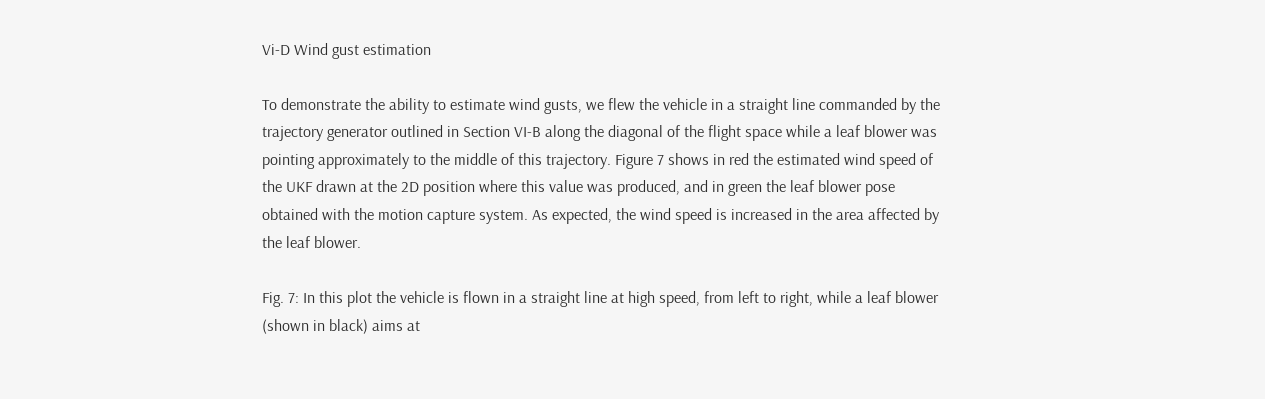Vi-D Wind gust estimation

To demonstrate the ability to estimate wind gusts, we flew the vehicle in a straight line commanded by the trajectory generator outlined in Section VI-B along the diagonal of the flight space while a leaf blower was pointing approximately to the middle of this trajectory. Figure 7 shows in red the estimated wind speed of the UKF drawn at the 2D position where this value was produced, and in green the leaf blower pose obtained with the motion capture system. As expected, the wind speed is increased in the area affected by the leaf blower.

Fig. 7: In this plot the vehicle is flown in a straight line at high speed, from left to right, while a leaf blower (shown in black) aims at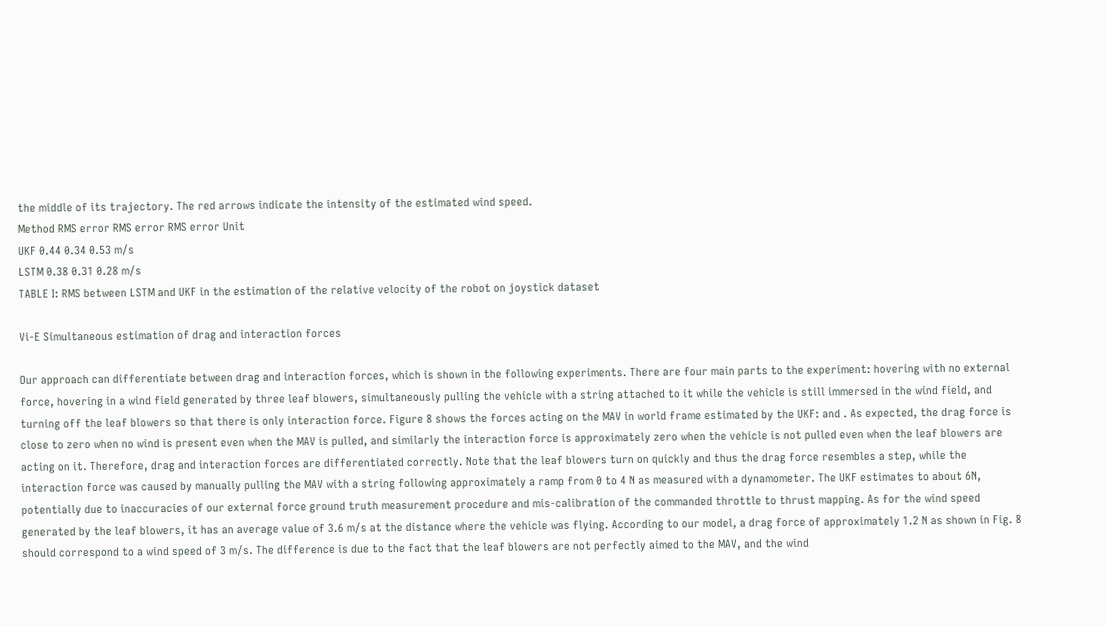the middle of its trajectory. The red arrows indicate the intensity of the estimated wind speed.
Method RMS error RMS error RMS error Unit
UKF 0.44 0.34 0.53 m/s
LSTM 0.38 0.31 0.28 m/s
TABLE I: RMS between LSTM and UKF in the estimation of the relative velocity of the robot on joystick dataset

Vi-E Simultaneous estimation of drag and interaction forces

Our approach can differentiate between drag and interaction forces, which is shown in the following experiments. There are four main parts to the experiment: hovering with no external force, hovering in a wind field generated by three leaf blowers, simultaneously pulling the vehicle with a string attached to it while the vehicle is still immersed in the wind field, and turning off the leaf blowers so that there is only interaction force. Figure 8 shows the forces acting on the MAV in world frame estimated by the UKF: and . As expected, the drag force is close to zero when no wind is present even when the MAV is pulled, and similarly the interaction force is approximately zero when the vehicle is not pulled even when the leaf blowers are acting on it. Therefore, drag and interaction forces are differentiated correctly. Note that the leaf blowers turn on quickly and thus the drag force resembles a step, while the interaction force was caused by manually pulling the MAV with a string following approximately a ramp from 0 to 4 N as measured with a dynamometer. The UKF estimates to about 6N, potentially due to inaccuracies of our external force ground truth measurement procedure and mis-calibration of the commanded throttle to thrust mapping. As for the wind speed generated by the leaf blowers, it has an average value of 3.6 m/s at the distance where the vehicle was flying. According to our model, a drag force of approximately 1.2 N as shown in Fig. 8 should correspond to a wind speed of 3 m/s. The difference is due to the fact that the leaf blowers are not perfectly aimed to the MAV, and the wind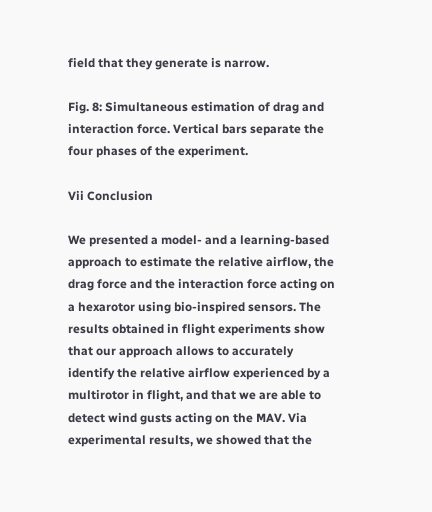field that they generate is narrow.

Fig. 8: Simultaneous estimation of drag and interaction force. Vertical bars separate the four phases of the experiment.

Vii Conclusion

We presented a model- and a learning-based approach to estimate the relative airflow, the drag force and the interaction force acting on a hexarotor using bio-inspired sensors. The results obtained in flight experiments show that our approach allows to accurately identify the relative airflow experienced by a multirotor in flight, and that we are able to detect wind gusts acting on the MAV. Via experimental results, we showed that the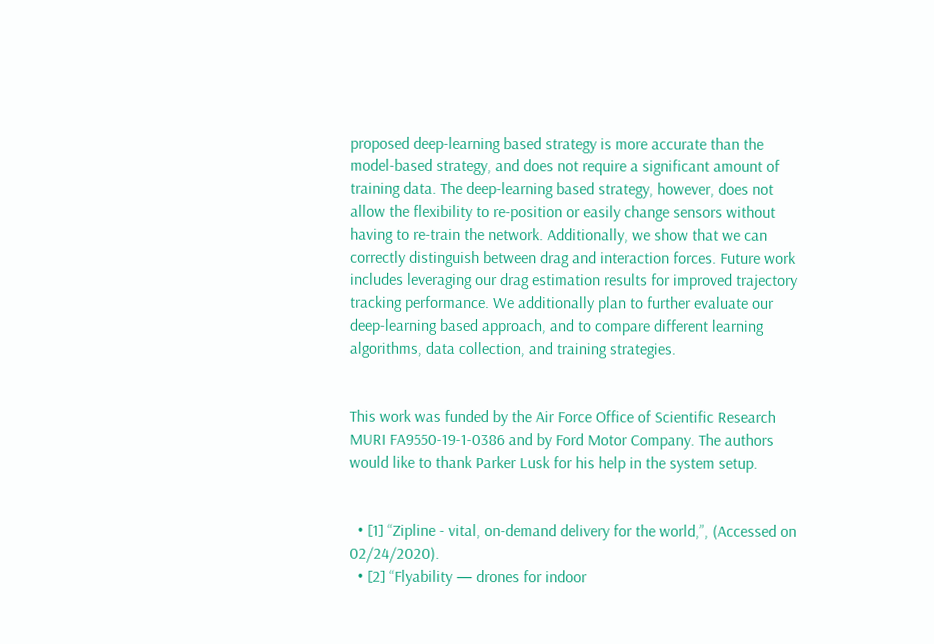proposed deep-learning based strategy is more accurate than the model-based strategy, and does not require a significant amount of training data. The deep-learning based strategy, however, does not allow the flexibility to re-position or easily change sensors without having to re-train the network. Additionally, we show that we can correctly distinguish between drag and interaction forces. Future work includes leveraging our drag estimation results for improved trajectory tracking performance. We additionally plan to further evaluate our deep-learning based approach, and to compare different learning algorithms, data collection, and training strategies.


This work was funded by the Air Force Office of Scientific Research MURI FA9550-19-1-0386 and by Ford Motor Company. The authors would like to thank Parker Lusk for his help in the system setup.


  • [1] “Zipline - vital, on-demand delivery for the world,”, (Accessed on 02/24/2020).
  • [2] “Flyability — drones for indoor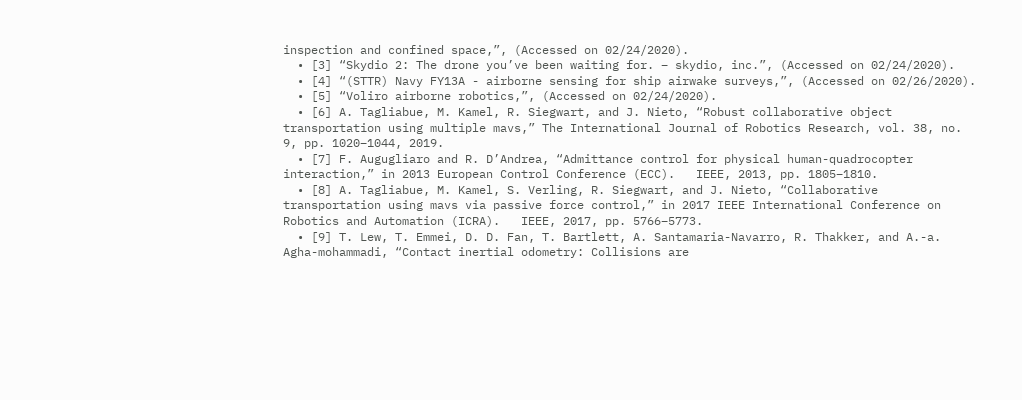inspection and confined space,”, (Accessed on 02/24/2020).
  • [3] “Skydio 2: The drone you’ve been waiting for. – skydio, inc.”, (Accessed on 02/24/2020).
  • [4] “(STTR) Navy FY13A - airborne sensing for ship airwake surveys,”, (Accessed on 02/26/2020).
  • [5] “Voliro airborne robotics,”, (Accessed on 02/24/2020).
  • [6] A. Tagliabue, M. Kamel, R. Siegwart, and J. Nieto, “Robust collaborative object transportation using multiple mavs,” The International Journal of Robotics Research, vol. 38, no. 9, pp. 1020–1044, 2019.
  • [7] F. Augugliaro and R. D’Andrea, “Admittance control for physical human-quadrocopter interaction,” in 2013 European Control Conference (ECC).   IEEE, 2013, pp. 1805–1810.
  • [8] A. Tagliabue, M. Kamel, S. Verling, R. Siegwart, and J. Nieto, “Collaborative transportation using mavs via passive force control,” in 2017 IEEE International Conference on Robotics and Automation (ICRA).   IEEE, 2017, pp. 5766–5773.
  • [9] T. Lew, T. Emmei, D. D. Fan, T. Bartlett, A. Santamaria-Navarro, R. Thakker, and A.-a. Agha-mohammadi, “Contact inertial odometry: Collisions are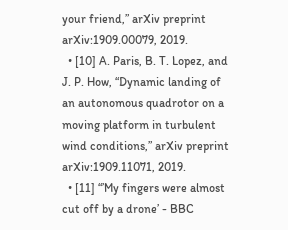your friend,” arXiv preprint arXiv:1909.00079, 2019.
  • [10] A. Paris, B. T. Lopez, and J. P. How, “Dynamic landing of an autonomous quadrotor on a moving platform in turbulent wind conditions,” arXiv preprint arXiv:1909.11071, 2019.
  • [11] “’My fingers were almost cut off by a drone’ - BBC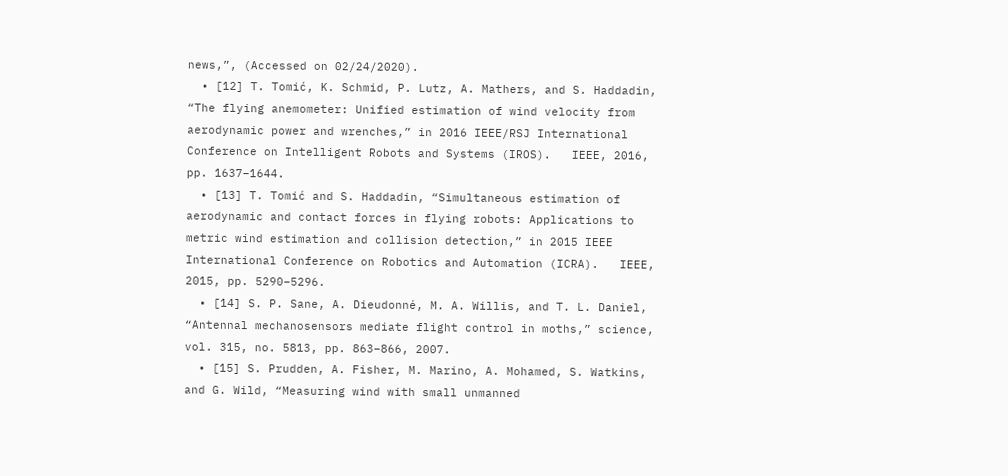news,”, (Accessed on 02/24/2020).
  • [12] T. Tomić, K. Schmid, P. Lutz, A. Mathers, and S. Haddadin, “The flying anemometer: Unified estimation of wind velocity from aerodynamic power and wrenches,” in 2016 IEEE/RSJ International Conference on Intelligent Robots and Systems (IROS).   IEEE, 2016, pp. 1637–1644.
  • [13] T. Tomić and S. Haddadin, “Simultaneous estimation of aerodynamic and contact forces in flying robots: Applications to metric wind estimation and collision detection,” in 2015 IEEE International Conference on Robotics and Automation (ICRA).   IEEE, 2015, pp. 5290–5296.
  • [14] S. P. Sane, A. Dieudonné, M. A. Willis, and T. L. Daniel, “Antennal mechanosensors mediate flight control in moths,” science, vol. 315, no. 5813, pp. 863–866, 2007.
  • [15] S. Prudden, A. Fisher, M. Marino, A. Mohamed, S. Watkins, and G. Wild, “Measuring wind with small unmanned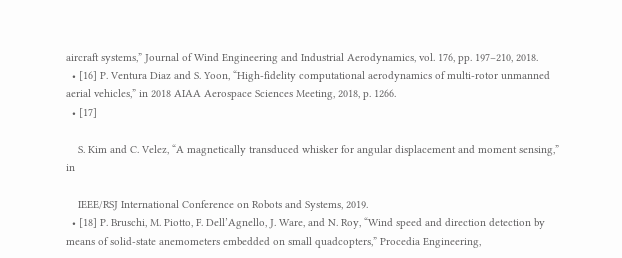aircraft systems,” Journal of Wind Engineering and Industrial Aerodynamics, vol. 176, pp. 197–210, 2018.
  • [16] P. Ventura Diaz and S. Yoon, “High-fidelity computational aerodynamics of multi-rotor unmanned aerial vehicles,” in 2018 AIAA Aerospace Sciences Meeting, 2018, p. 1266.
  • [17]

    S. Kim and C. Velez, “A magnetically transduced whisker for angular displacement and moment sensing,” in

    IEEE/RSJ International Conference on Robots and Systems, 2019.
  • [18] P. Bruschi, M. Piotto, F. Dell’Agnello, J. Ware, and N. Roy, “Wind speed and direction detection by means of solid-state anemometers embedded on small quadcopters,” Procedia Engineering,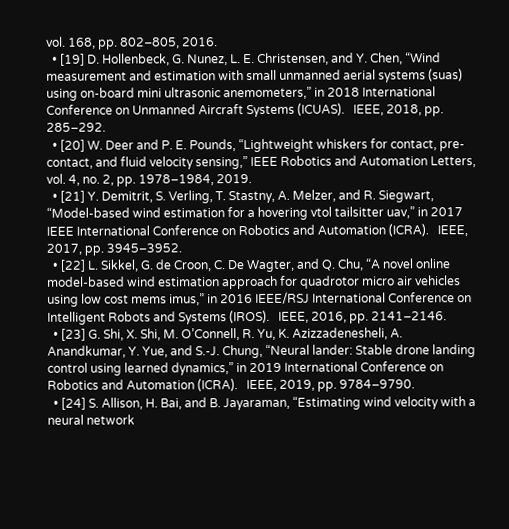vol. 168, pp. 802–805, 2016.
  • [19] D. Hollenbeck, G. Nunez, L. E. Christensen, and Y. Chen, “Wind measurement and estimation with small unmanned aerial systems (suas) using on-board mini ultrasonic anemometers,” in 2018 International Conference on Unmanned Aircraft Systems (ICUAS).   IEEE, 2018, pp. 285–292.
  • [20] W. Deer and P. E. Pounds, “Lightweight whiskers for contact, pre-contact, and fluid velocity sensing,” IEEE Robotics and Automation Letters, vol. 4, no. 2, pp. 1978–1984, 2019.
  • [21] Y. Demitrit, S. Verling, T. Stastny, A. Melzer, and R. Siegwart, “Model-based wind estimation for a hovering vtol tailsitter uav,” in 2017 IEEE International Conference on Robotics and Automation (ICRA).   IEEE, 2017, pp. 3945–3952.
  • [22] L. Sikkel, G. de Croon, C. De Wagter, and Q. Chu, “A novel online model-based wind estimation approach for quadrotor micro air vehicles using low cost mems imus,” in 2016 IEEE/RSJ International Conference on Intelligent Robots and Systems (IROS).   IEEE, 2016, pp. 2141–2146.
  • [23] G. Shi, X. Shi, M. O’Connell, R. Yu, K. Azizzadenesheli, A. Anandkumar, Y. Yue, and S.-J. Chung, “Neural lander: Stable drone landing control using learned dynamics,” in 2019 International Conference on Robotics and Automation (ICRA).   IEEE, 2019, pp. 9784–9790.
  • [24] S. Allison, H. Bai, and B. Jayaraman, “Estimating wind velocity with a neural network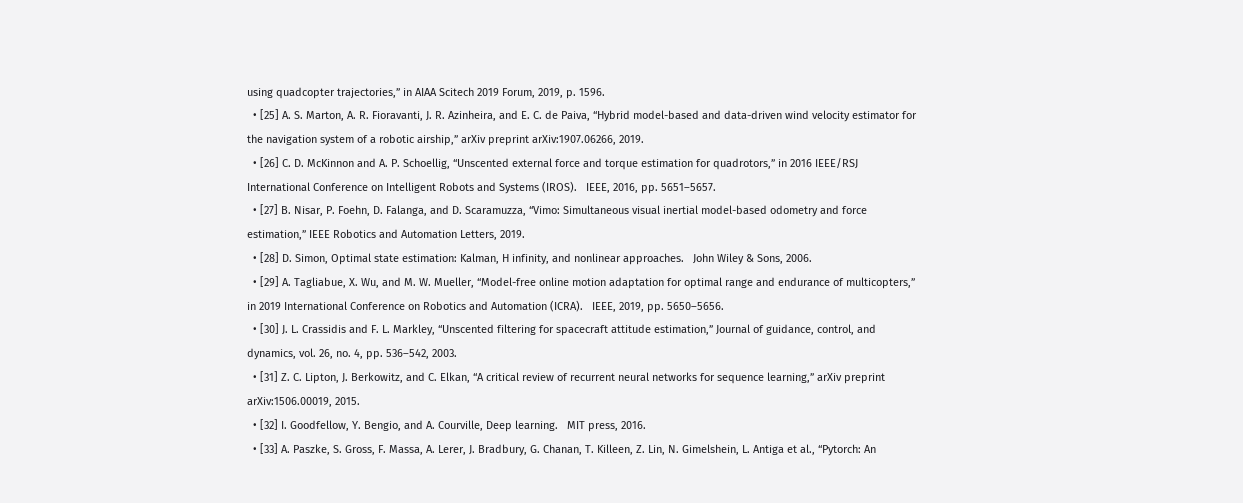using quadcopter trajectories,” in AIAA Scitech 2019 Forum, 2019, p. 1596.
  • [25] A. S. Marton, A. R. Fioravanti, J. R. Azinheira, and E. C. de Paiva, “Hybrid model-based and data-driven wind velocity estimator for the navigation system of a robotic airship,” arXiv preprint arXiv:1907.06266, 2019.
  • [26] C. D. McKinnon and A. P. Schoellig, “Unscented external force and torque estimation for quadrotors,” in 2016 IEEE/RSJ International Conference on Intelligent Robots and Systems (IROS).   IEEE, 2016, pp. 5651–5657.
  • [27] B. Nisar, P. Foehn, D. Falanga, and D. Scaramuzza, “Vimo: Simultaneous visual inertial model-based odometry and force estimation,” IEEE Robotics and Automation Letters, 2019.
  • [28] D. Simon, Optimal state estimation: Kalman, H infinity, and nonlinear approaches.   John Wiley & Sons, 2006.
  • [29] A. Tagliabue, X. Wu, and M. W. Mueller, “Model-free online motion adaptation for optimal range and endurance of multicopters,” in 2019 International Conference on Robotics and Automation (ICRA).   IEEE, 2019, pp. 5650–5656.
  • [30] J. L. Crassidis and F. L. Markley, “Unscented filtering for spacecraft attitude estimation,” Journal of guidance, control, and dynamics, vol. 26, no. 4, pp. 536–542, 2003.
  • [31] Z. C. Lipton, J. Berkowitz, and C. Elkan, “A critical review of recurrent neural networks for sequence learning,” arXiv preprint arXiv:1506.00019, 2015.
  • [32] I. Goodfellow, Y. Bengio, and A. Courville, Deep learning.   MIT press, 2016.
  • [33] A. Paszke, S. Gross, F. Massa, A. Lerer, J. Bradbury, G. Chanan, T. Killeen, Z. Lin, N. Gimelshein, L. Antiga et al., “Pytorch: An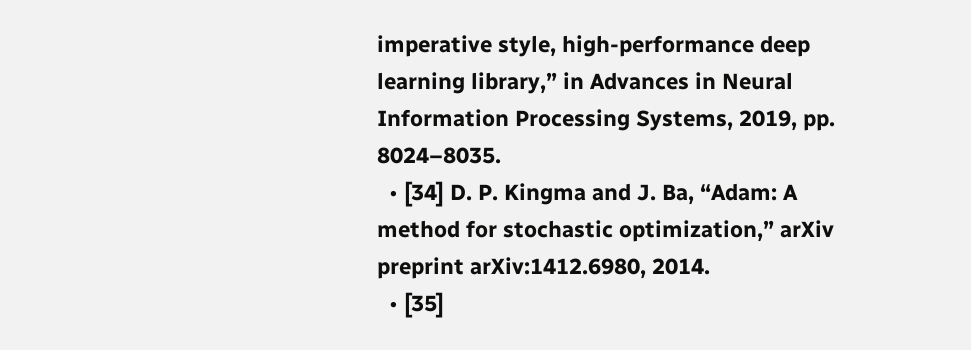imperative style, high-performance deep learning library,” in Advances in Neural Information Processing Systems, 2019, pp. 8024–8035.
  • [34] D. P. Kingma and J. Ba, “Adam: A method for stochastic optimization,” arXiv preprint arXiv:1412.6980, 2014.
  • [35]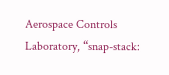Aerospace Controls Laboratory, “snap-stack: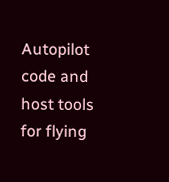Autopilot code and host tools for flying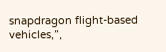snapdragon flight-based vehicles,”,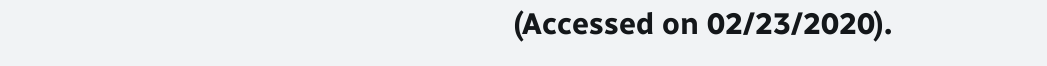(Accessed on 02/23/2020).